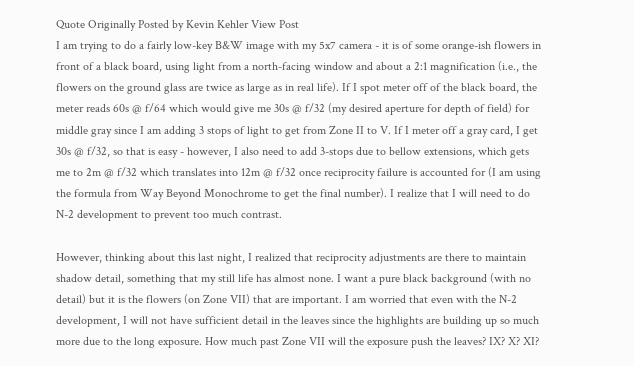Quote Originally Posted by Kevin Kehler View Post
I am trying to do a fairly low-key B&W image with my 5x7 camera - it is of some orange-ish flowers in front of a black board, using light from a north-facing window and about a 2:1 magnification (i.e., the flowers on the ground glass are twice as large as in real life). If I spot meter off of the black board, the meter reads 60s @ f/64 which would give me 30s @ f/32 (my desired aperture for depth of field) for middle gray since I am adding 3 stops of light to get from Zone II to V. If I meter off a gray card, I get 30s @ f/32, so that is easy - however, I also need to add 3-stops due to bellow extensions, which gets me to 2m @ f/32 which translates into 12m @ f/32 once reciprocity failure is accounted for (I am using the formula from Way Beyond Monochrome to get the final number). I realize that I will need to do N-2 development to prevent too much contrast.

However, thinking about this last night, I realized that reciprocity adjustments are there to maintain shadow detail, something that my still life has almost none. I want a pure black background (with no detail) but it is the flowers (on Zone VII) that are important. I am worried that even with the N-2 development, I will not have sufficient detail in the leaves since the highlights are building up so much more due to the long exposure. How much past Zone VII will the exposure push the leaves? IX? X? XI?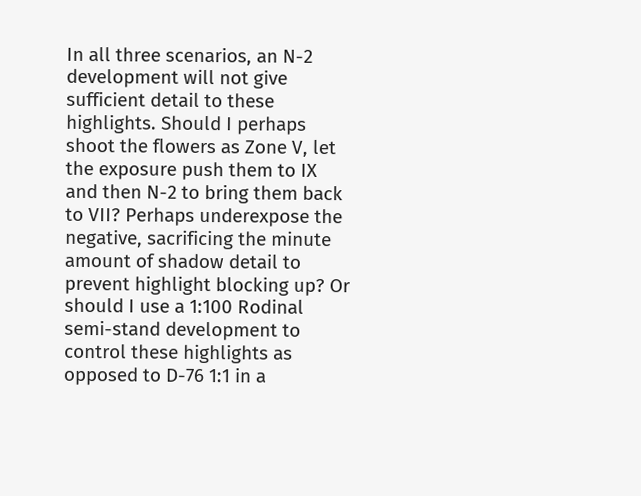In all three scenarios, an N-2 development will not give sufficient detail to these highlights. Should I perhaps shoot the flowers as Zone V, let the exposure push them to IX and then N-2 to bring them back to VII? Perhaps underexpose the negative, sacrificing the minute amount of shadow detail to prevent highlight blocking up? Or should I use a 1:100 Rodinal semi-stand development to control these highlights as opposed to D-76 1:1 in a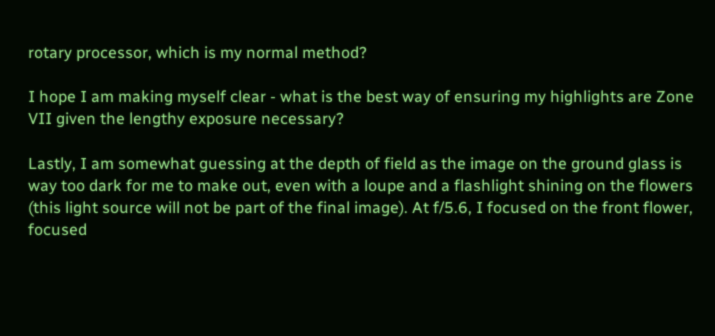rotary processor, which is my normal method?

I hope I am making myself clear - what is the best way of ensuring my highlights are Zone VII given the lengthy exposure necessary?

Lastly, I am somewhat guessing at the depth of field as the image on the ground glass is way too dark for me to make out, even with a loupe and a flashlight shining on the flowers (this light source will not be part of the final image). At f/5.6, I focused on the front flower, focused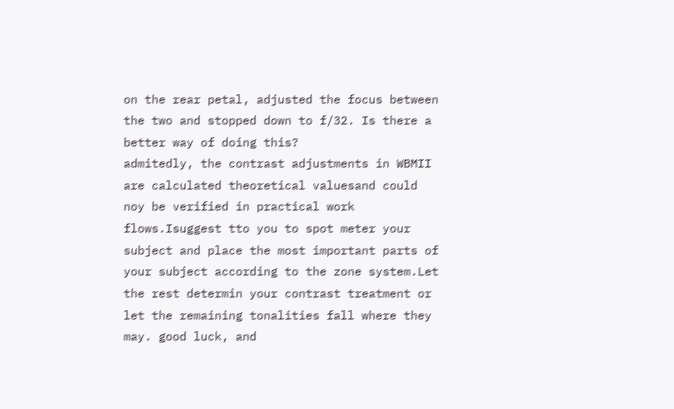on the rear petal, adjusted the focus between the two and stopped down to f/32. Is there a better way of doing this?
admitedly, the contrast adjustments in WBMII are calculated theoretical valuesand could noy be verified in practical work flows.Isuggest tto you to spot meter your subject and place the most important parts of your subject according to the zone system.Let the rest determin your contrast treatment or let the remaining tonalities fall where they may. good luck, and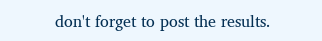don't forget to post the results.